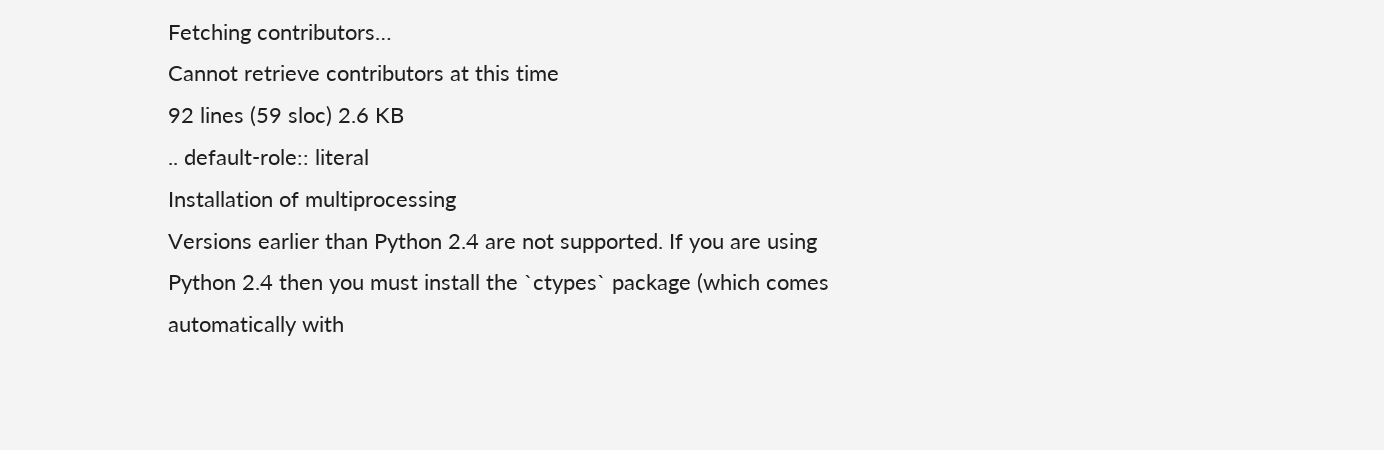Fetching contributors…
Cannot retrieve contributors at this time
92 lines (59 sloc) 2.6 KB
.. default-role:: literal
Installation of multiprocessing
Versions earlier than Python 2.4 are not supported. If you are using
Python 2.4 then you must install the `ctypes` package (which comes
automatically with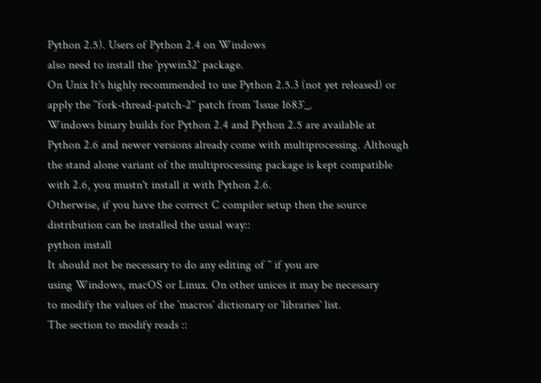Python 2.5). Users of Python 2.4 on Windows
also need to install the `pywin32` package.
On Unix It's highly recommended to use Python 2.5.3 (not yet released) or
apply the ``fork-thread-patch-2`` patch from `Issue 1683`_.
Windows binary builds for Python 2.4 and Python 2.5 are available at
Python 2.6 and newer versions already come with multiprocessing. Although
the stand alone variant of the multiprocessing package is kept compatible
with 2.6, you mustn't install it with Python 2.6.
Otherwise, if you have the correct C compiler setup then the source
distribution can be installed the usual way::
python install
It should not be necessary to do any editing of `` if you are
using Windows, macOS or Linux. On other unices it may be necessary
to modify the values of the `macros` dictionary or `libraries` list.
The section to modify reads ::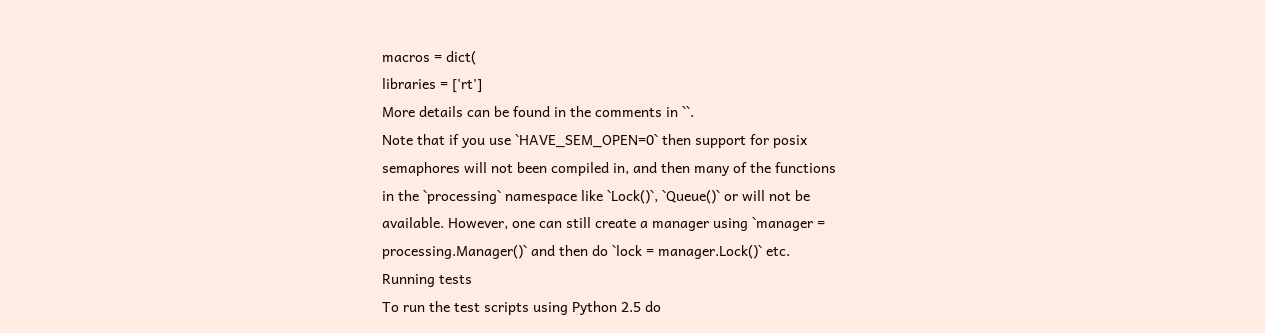macros = dict(
libraries = ['rt']
More details can be found in the comments in ``.
Note that if you use `HAVE_SEM_OPEN=0` then support for posix
semaphores will not been compiled in, and then many of the functions
in the `processing` namespace like `Lock()`, `Queue()` or will not be
available. However, one can still create a manager using `manager =
processing.Manager()` and then do `lock = manager.Lock()` etc.
Running tests
To run the test scripts using Python 2.5 do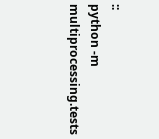::
python -m multiprocessing.tests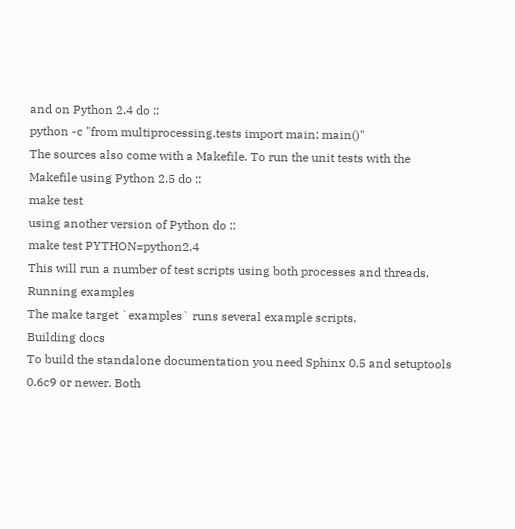and on Python 2.4 do ::
python -c "from multiprocessing.tests import main; main()"
The sources also come with a Makefile. To run the unit tests with the
Makefile using Python 2.5 do ::
make test
using another version of Python do ::
make test PYTHON=python2.4
This will run a number of test scripts using both processes and threads.
Running examples
The make target `examples` runs several example scripts.
Building docs
To build the standalone documentation you need Sphinx 0.5 and setuptools
0.6c9 or newer. Both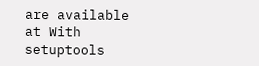are available at With
setuptools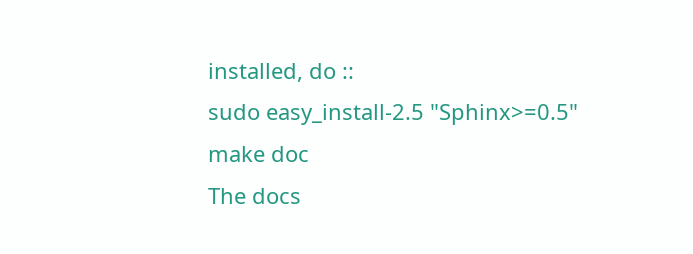installed, do ::
sudo easy_install-2.5 "Sphinx>=0.5"
make doc
The docs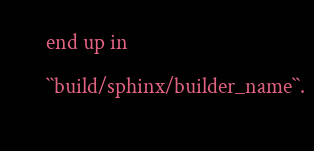end up in ``build/sphinx/builder_name``.